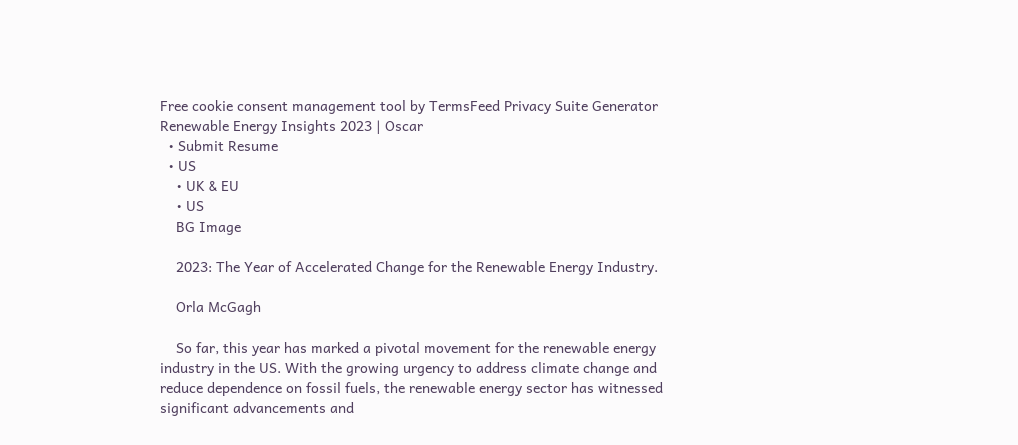Free cookie consent management tool by TermsFeed Privacy Suite Generator Renewable Energy Insights 2023 | Oscar
  • Submit Resume
  • US
    • UK & EU
    • US
    BG Image

    2023: The Year of Accelerated Change for the Renewable Energy Industry.

    Orla McGagh

    So far, this year has marked a pivotal movement for the renewable energy industry in the US. With the growing urgency to address climate change and reduce dependence on fossil fuels, the renewable energy sector has witnessed significant advancements and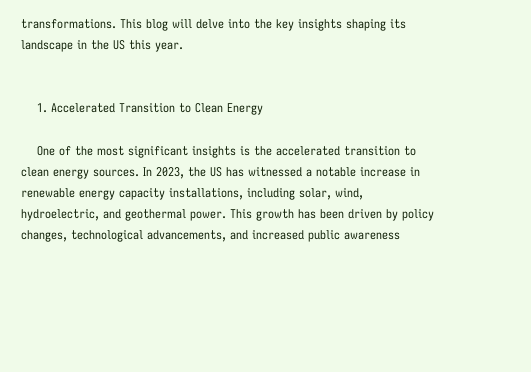transformations. This blog will delve into the key insights shaping its landscape in the US this year.


    1. Accelerated Transition to Clean Energy

    One of the most significant insights is the accelerated transition to clean energy sources. In 2023, the US has witnessed a notable increase in renewable energy capacity installations, including solar, wind, hydroelectric, and geothermal power. This growth has been driven by policy changes, technological advancements, and increased public awareness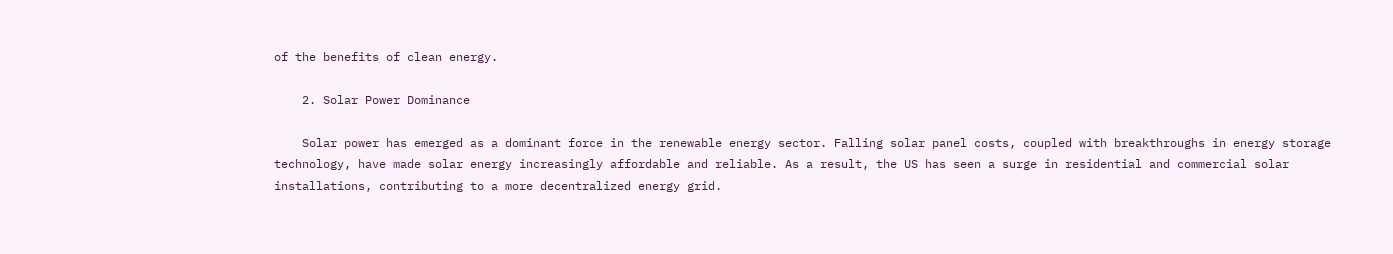of the benefits of clean energy.

    2. Solar Power Dominance

    Solar power has emerged as a dominant force in the renewable energy sector. Falling solar panel costs, coupled with breakthroughs in energy storage technology, have made solar energy increasingly affordable and reliable. As a result, the US has seen a surge in residential and commercial solar installations, contributing to a more decentralized energy grid.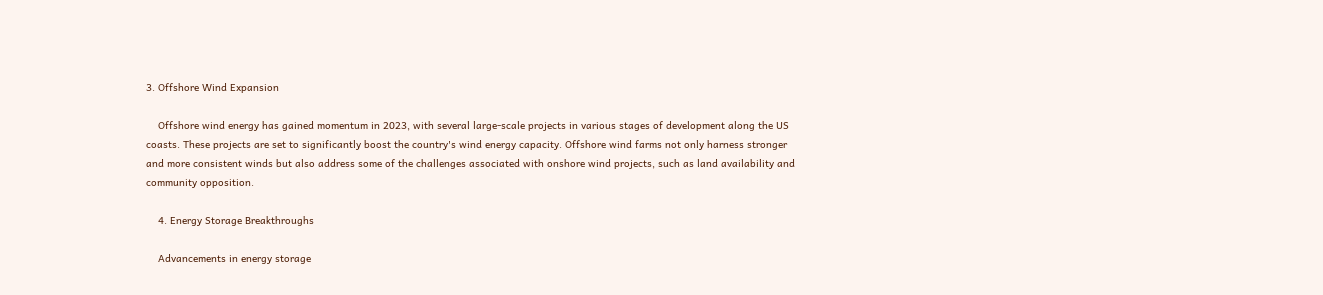3. Offshore Wind Expansion

    Offshore wind energy has gained momentum in 2023, with several large-scale projects in various stages of development along the US coasts. These projects are set to significantly boost the country's wind energy capacity. Offshore wind farms not only harness stronger and more consistent winds but also address some of the challenges associated with onshore wind projects, such as land availability and community opposition.

    4. Energy Storage Breakthroughs

    Advancements in energy storage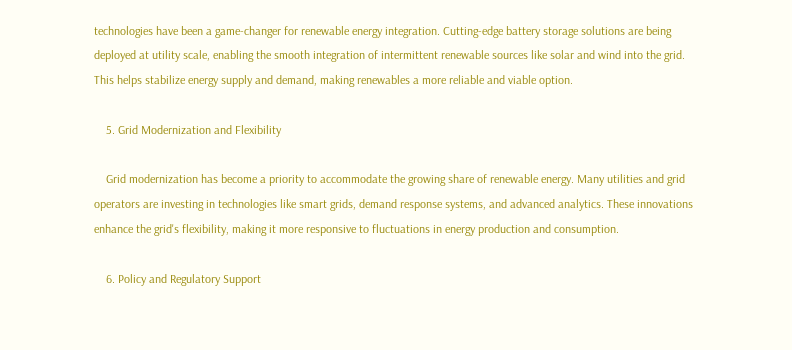technologies have been a game-changer for renewable energy integration. Cutting-edge battery storage solutions are being deployed at utility scale, enabling the smooth integration of intermittent renewable sources like solar and wind into the grid. This helps stabilize energy supply and demand, making renewables a more reliable and viable option.

    5. Grid Modernization and Flexibility

    Grid modernization has become a priority to accommodate the growing share of renewable energy. Many utilities and grid operators are investing in technologies like smart grids, demand response systems, and advanced analytics. These innovations enhance the grid's flexibility, making it more responsive to fluctuations in energy production and consumption.

    6. Policy and Regulatory Support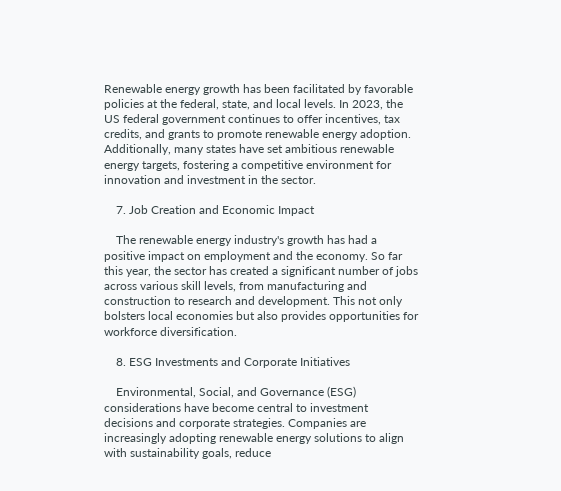Renewable energy growth has been facilitated by favorable policies at the federal, state, and local levels. In 2023, the US federal government continues to offer incentives, tax credits, and grants to promote renewable energy adoption. Additionally, many states have set ambitious renewable energy targets, fostering a competitive environment for innovation and investment in the sector.

    7. Job Creation and Economic Impact

    The renewable energy industry's growth has had a positive impact on employment and the economy. So far this year, the sector has created a significant number of jobs across various skill levels, from manufacturing and construction to research and development. This not only bolsters local economies but also provides opportunities for workforce diversification.

    8. ESG Investments and Corporate Initiatives

    Environmental, Social, and Governance (ESG) considerations have become central to investment decisions and corporate strategies. Companies are increasingly adopting renewable energy solutions to align with sustainability goals, reduce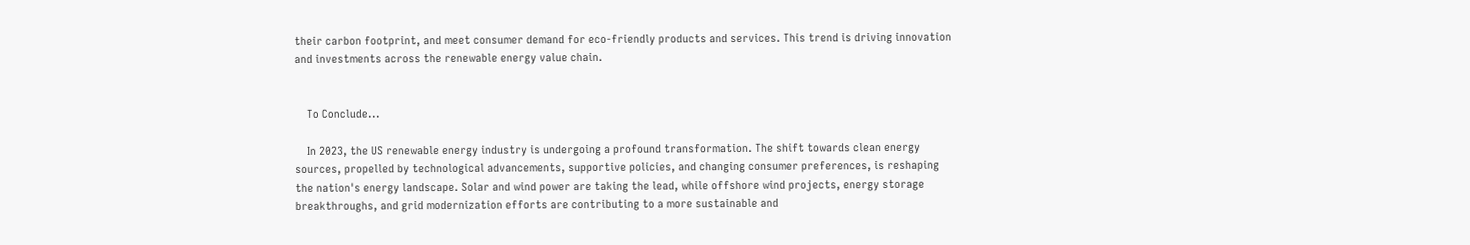their carbon footprint, and meet consumer demand for eco-friendly products and services. This trend is driving innovation and investments across the renewable energy value chain.


    To Conclude...

    In 2023, the US renewable energy industry is undergoing a profound transformation. The shift towards clean energy sources, propelled by technological advancements, supportive policies, and changing consumer preferences, is reshaping the nation's energy landscape. Solar and wind power are taking the lead, while offshore wind projects, energy storage breakthroughs, and grid modernization efforts are contributing to a more sustainable and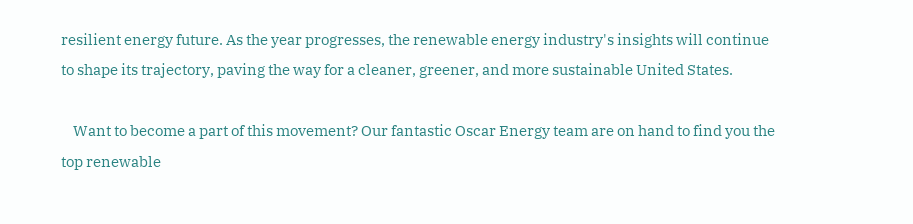resilient energy future. As the year progresses, the renewable energy industry's insights will continue to shape its trajectory, paving the way for a cleaner, greener, and more sustainable United States.

    Want to become a part of this movement? Our fantastic Oscar Energy team are on hand to find you the top renewable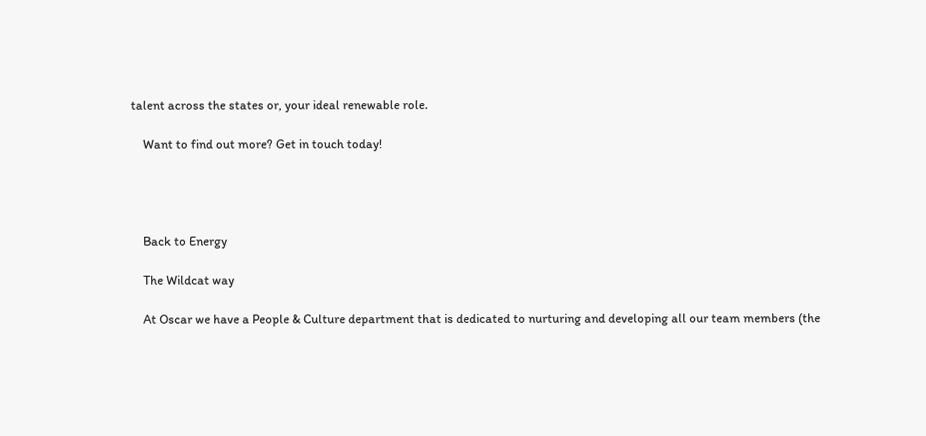talent across the states or, your ideal renewable role.

    Want to find out more? Get in touch today!




    Back to Energy

    The Wildcat way

    At Oscar we have a People & Culture department that is dedicated to nurturing and developing all our team members (the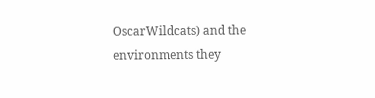OscarWildcats) and the environments they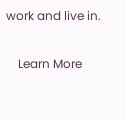work and live in.

    Learn More